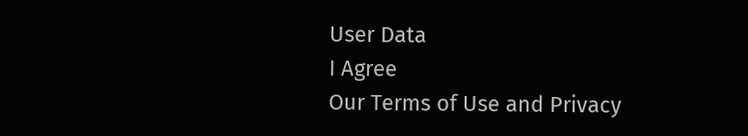User Data
I Agree
Our Terms of Use and Privacy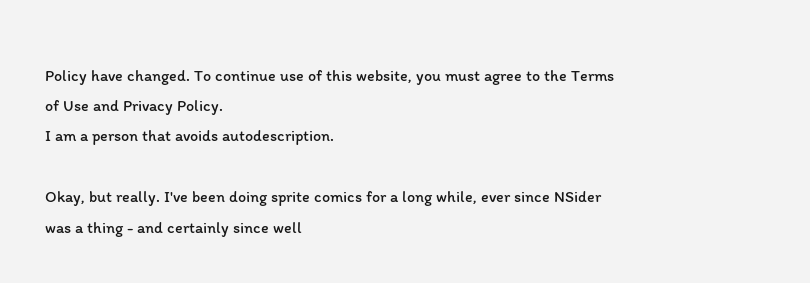Policy have changed. To continue use of this website, you must agree to the Terms of Use and Privacy Policy.
I am a person that avoids autodescription.

Okay, but really. I've been doing sprite comics for a long while, ever since NSider was a thing - and certainly since well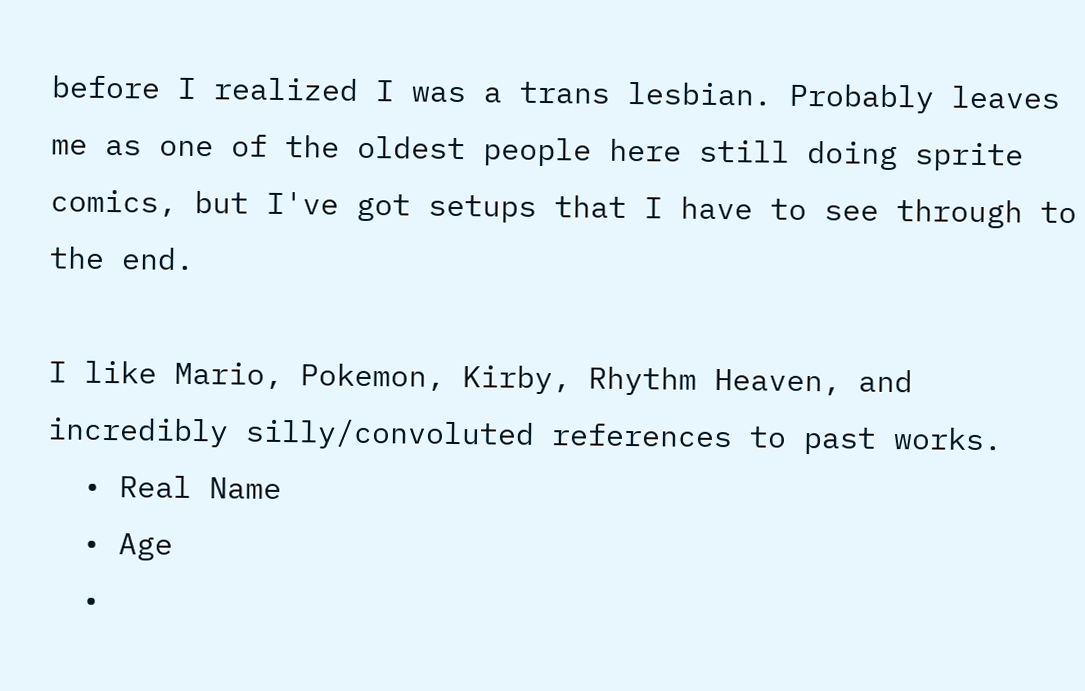before I realized I was a trans lesbian. Probably leaves me as one of the oldest people here still doing sprite comics, but I've got setups that I have to see through to the end.

I like Mario, Pokemon, Kirby, Rhythm Heaven, and incredibly silly/convoluted references to past works.
  • Real Name
  • Age
  •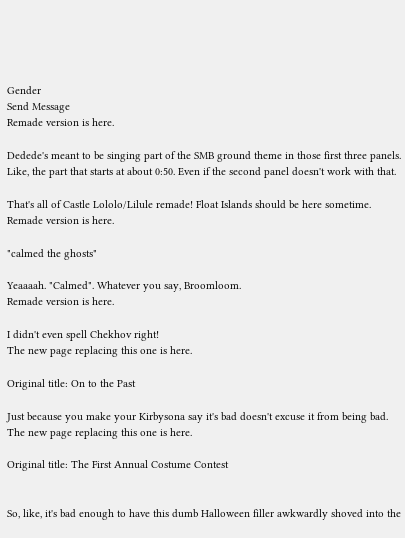Gender
Send Message
Remade version is here.

Dedede's meant to be singing part of the SMB ground theme in those first three panels. Like, the part that starts at about 0:50. Even if the second panel doesn't work with that.

That's all of Castle Lololo/Lilule remade! Float Islands should be here sometime.
Remade version is here.

"calmed the ghosts"

Yeaaaah. "Calmed". Whatever you say, Broomloom.
Remade version is here.

I didn't even spell Chekhov right!
The new page replacing this one is here.

Original title: On to the Past

Just because you make your Kirbysona say it's bad doesn't excuse it from being bad.
The new page replacing this one is here.

Original title: The First Annual Costume Contest


So, like, it's bad enough to have this dumb Halloween filler awkwardly shoved into the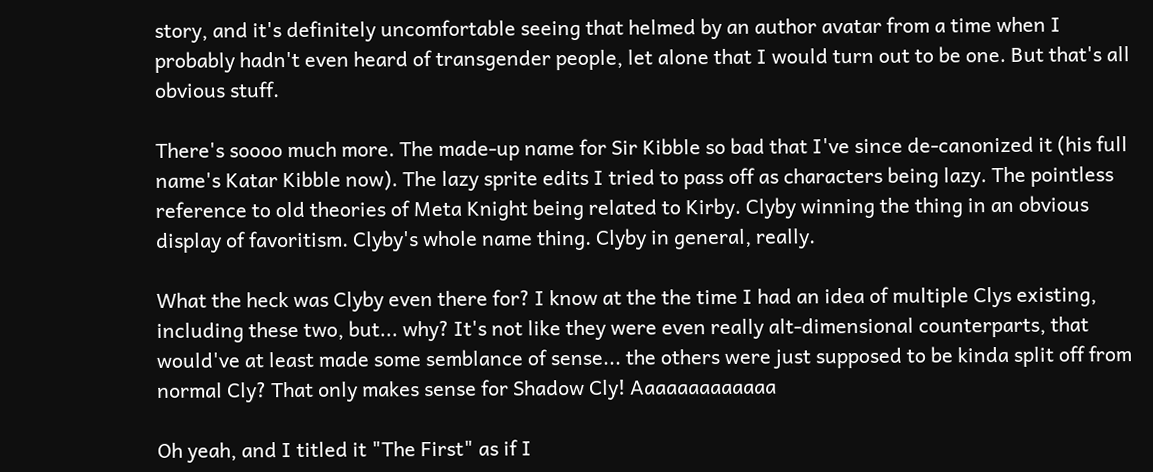story, and it's definitely uncomfortable seeing that helmed by an author avatar from a time when I probably hadn't even heard of transgender people, let alone that I would turn out to be one. But that's all obvious stuff.

There's soooo much more. The made-up name for Sir Kibble so bad that I've since de-canonized it (his full name's Katar Kibble now). The lazy sprite edits I tried to pass off as characters being lazy. The pointless reference to old theories of Meta Knight being related to Kirby. Clyby winning the thing in an obvious display of favoritism. Clyby's whole name thing. Clyby in general, really.

What the heck was Clyby even there for? I know at the the time I had an idea of multiple Clys existing, including these two, but... why? It's not like they were even really alt-dimensional counterparts, that would've at least made some semblance of sense... the others were just supposed to be kinda split off from normal Cly? That only makes sense for Shadow Cly! Aaaaaaaaaaaaa

Oh yeah, and I titled it "The First" as if I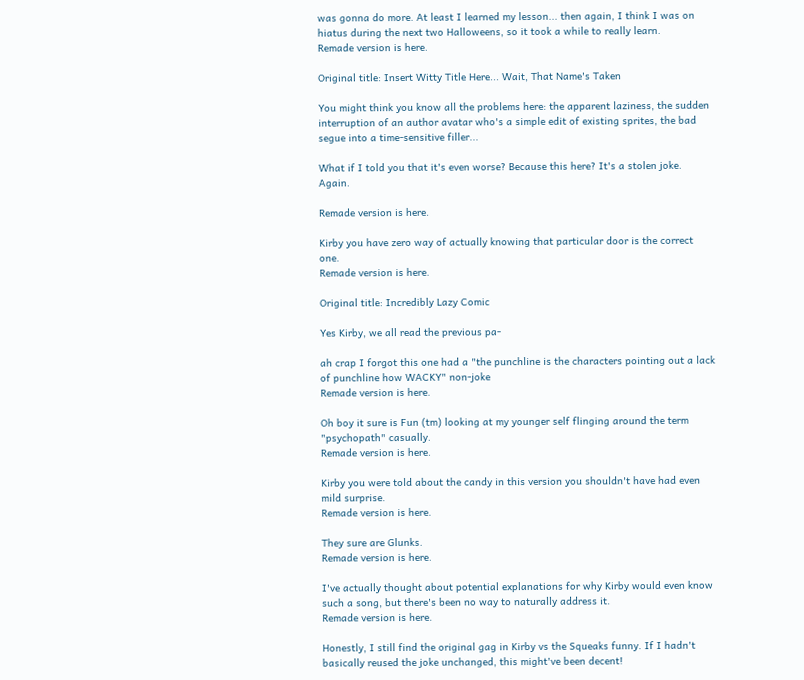was gonna do more. At least I learned my lesson... then again, I think I was on hiatus during the next two Halloweens, so it took a while to really learn.
Remade version is here.

Original title: Insert Witty Title Here... Wait, That Name's Taken

You might think you know all the problems here: the apparent laziness, the sudden interruption of an author avatar who's a simple edit of existing sprites, the bad segue into a time-sensitive filler...

What if I told you that it's even worse? Because this here? It's a stolen joke. Again.

Remade version is here.

Kirby you have zero way of actually knowing that particular door is the correct one.
Remade version is here.

Original title: Incredibly Lazy Comic

Yes Kirby, we all read the previous pa-

ah crap I forgot this one had a "the punchline is the characters pointing out a lack of punchline how WACKY" non-joke
Remade version is here.

Oh boy it sure is Fun (tm) looking at my younger self flinging around the term "psychopath" casually.
Remade version is here.

Kirby you were told about the candy in this version you shouldn't have had even mild surprise.
Remade version is here.

They sure are Glunks.
Remade version is here.

I've actually thought about potential explanations for why Kirby would even know such a song, but there's been no way to naturally address it.
Remade version is here.

Honestly, I still find the original gag in Kirby vs the Squeaks funny. If I hadn't basically reused the joke unchanged, this might've been decent!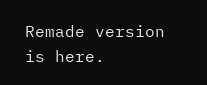Remade version is here.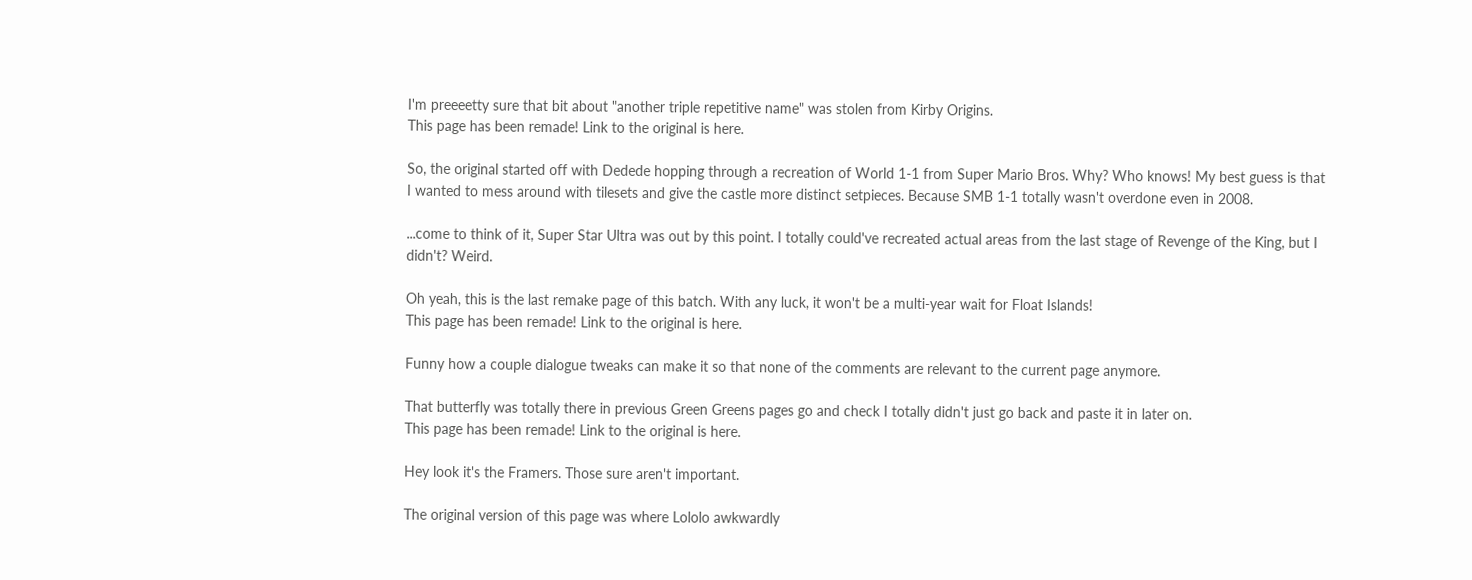I'm preeeetty sure that bit about "another triple repetitive name" was stolen from Kirby Origins.
This page has been remade! Link to the original is here.

So, the original started off with Dedede hopping through a recreation of World 1-1 from Super Mario Bros. Why? Who knows! My best guess is that I wanted to mess around with tilesets and give the castle more distinct setpieces. Because SMB 1-1 totally wasn't overdone even in 2008.

...come to think of it, Super Star Ultra was out by this point. I totally could've recreated actual areas from the last stage of Revenge of the King, but I didn't? Weird.

Oh yeah, this is the last remake page of this batch. With any luck, it won't be a multi-year wait for Float Islands!
This page has been remade! Link to the original is here.

Funny how a couple dialogue tweaks can make it so that none of the comments are relevant to the current page anymore.

That butterfly was totally there in previous Green Greens pages go and check I totally didn't just go back and paste it in later on.
This page has been remade! Link to the original is here.

Hey look it's the Framers. Those sure aren't important.

The original version of this page was where Lololo awkwardly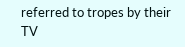referred to tropes by their TV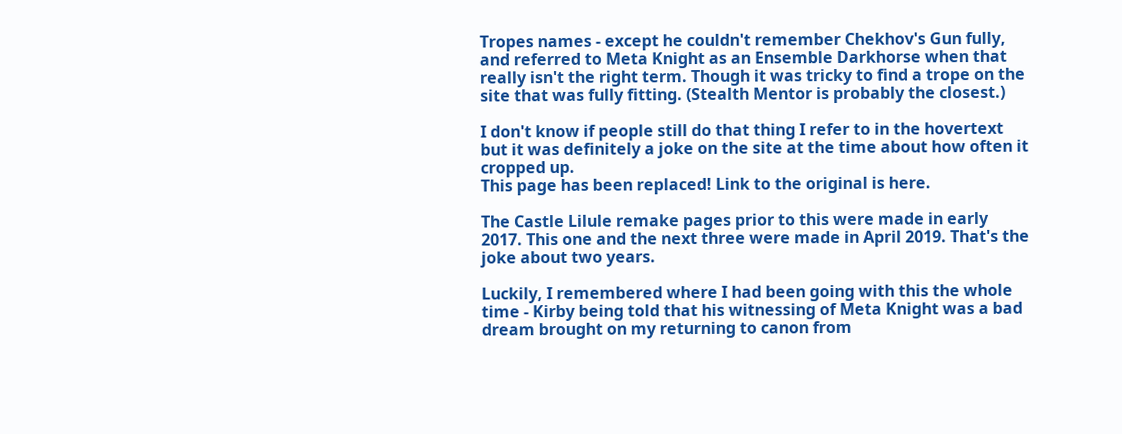Tropes names - except he couldn't remember Chekhov's Gun fully, and referred to Meta Knight as an Ensemble Darkhorse when that really isn't the right term. Though it was tricky to find a trope on the site that was fully fitting. (Stealth Mentor is probably the closest.)

I don't know if people still do that thing I refer to in the hovertext but it was definitely a joke on the site at the time about how often it cropped up.
This page has been replaced! Link to the original is here.

The Castle Lilule remake pages prior to this were made in early 2017. This one and the next three were made in April 2019. That's the joke about two years.

Luckily, I remembered where I had been going with this the whole time - Kirby being told that his witnessing of Meta Knight was a bad dream brought on my returning to canon from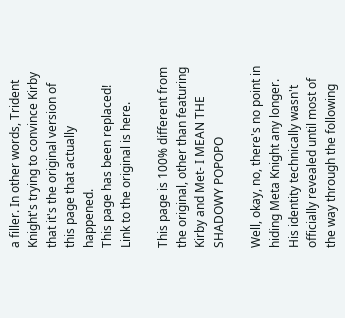a filler. In other words, Trident Knight's trying to convince Kirby that it's the original version of this page that actually happened.
This page has been replaced! Link to the original is here.

This page is 100% different from the original, other than featuring Kirby and Met- I MEAN THE SHADOWY POPOPO

Well, okay, no, there's no point in hiding Meta Knight any longer. His identity technically wasn't officially revealed until most of the way through the following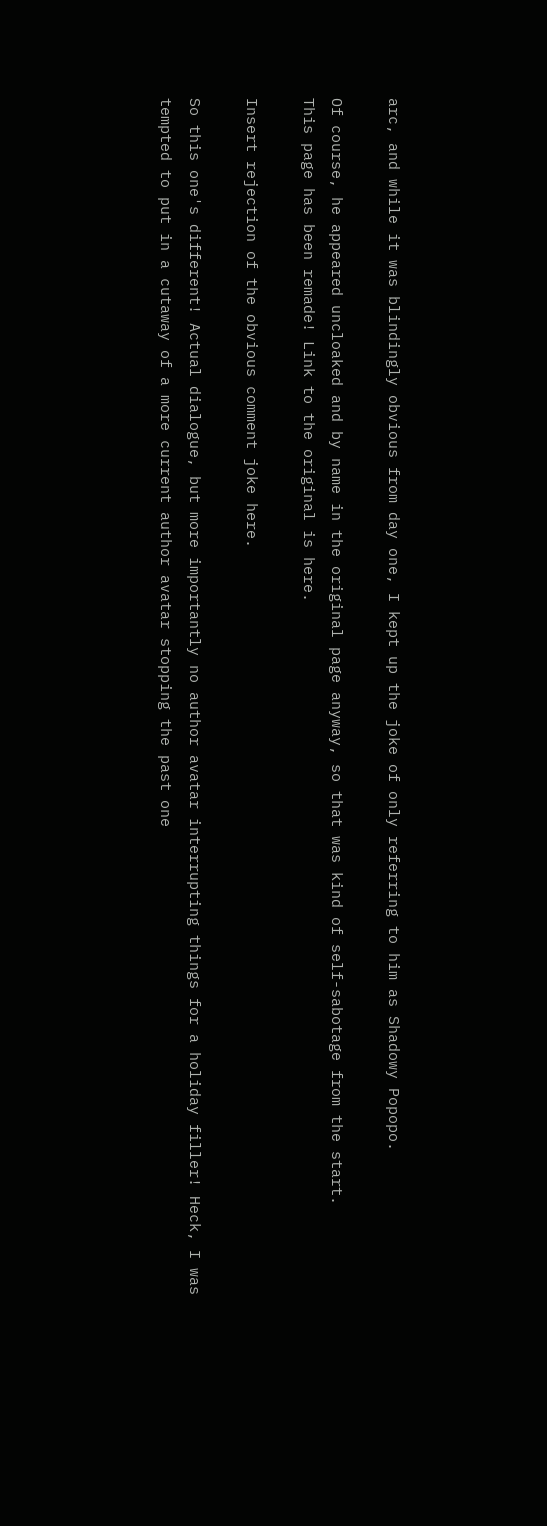arc, and while it was blindingly obvious from day one, I kept up the joke of only referring to him as Shadowy Popopo.

Of course, he appeared uncloaked and by name in the original page anyway, so that was kind of self-sabotage from the start.
This page has been remade! Link to the original is here.

Insert rejection of the obvious comment joke here.

So this one's different! Actual dialogue, but more importantly no author avatar interrupting things for a holiday filler! Heck, I was tempted to put in a cutaway of a more current author avatar stopping the past one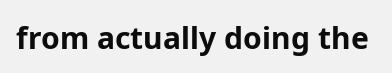from actually doing the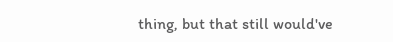thing, but that still would've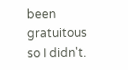been gratuitous so I didn't.